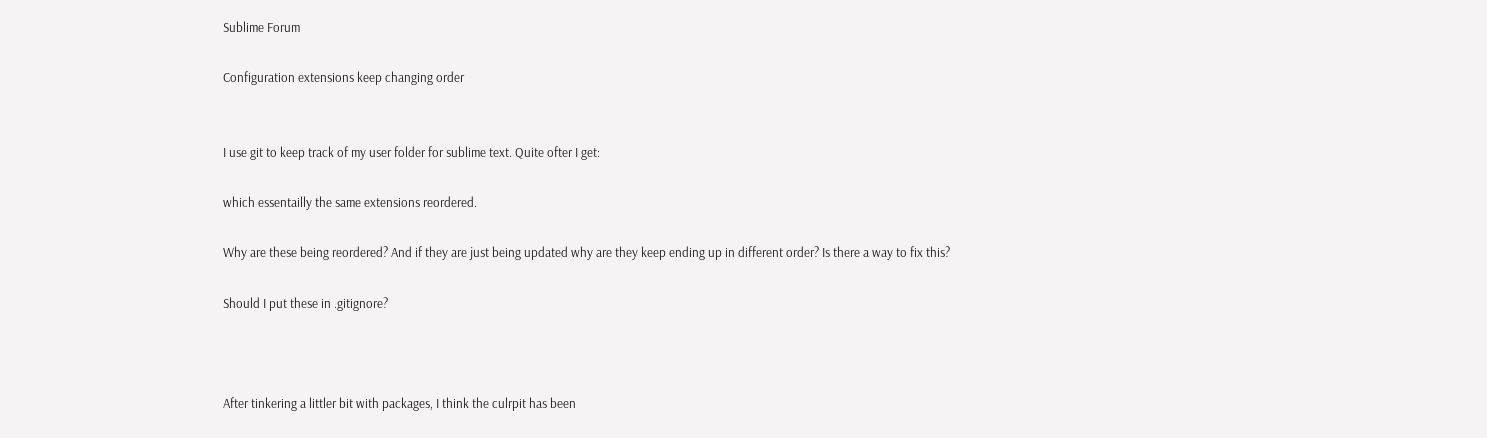Sublime Forum

Configuration extensions keep changing order


I use git to keep track of my user folder for sublime text. Quite ofter I get:

which essentailly the same extensions reordered.

Why are these being reordered? And if they are just being updated why are they keep ending up in different order? Is there a way to fix this?

Should I put these in .gitignore?



After tinkering a littler bit with packages, I think the culrpit has been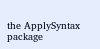the ApplySyntax package